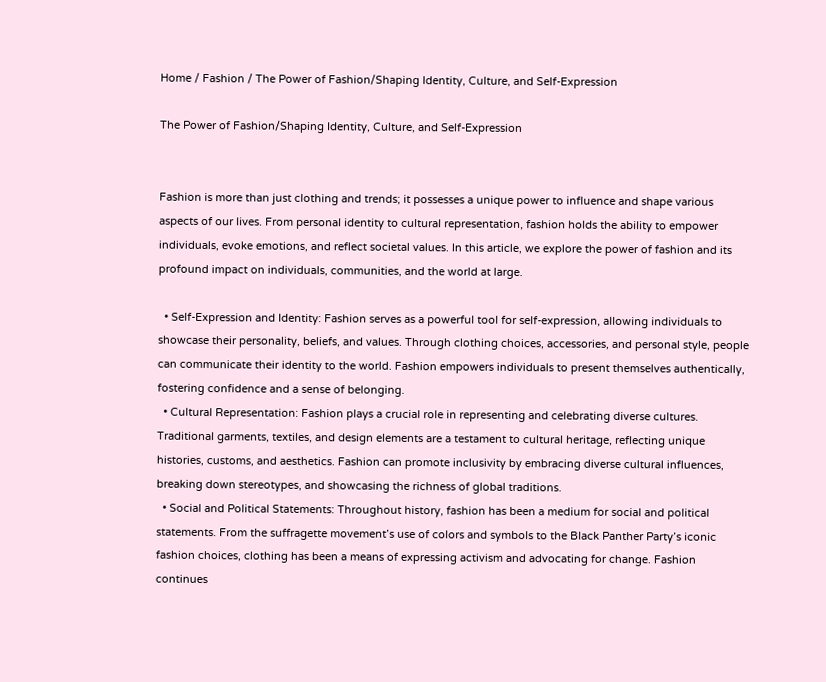Home / Fashion / The Power of Fashion/Shaping Identity, Culture, and Self-Expression

The Power of Fashion/Shaping Identity, Culture, and Self-Expression


Fashion is more than just clothing and trends; it possesses a unique power to influence and shape various aspects of our lives. From personal identity to cultural representation, fashion holds the ability to empower individuals, evoke emotions, and reflect societal values. In this article, we explore the power of fashion and its profound impact on individuals, communities, and the world at large.

  • Self-Expression and Identity: Fashion serves as a powerful tool for self-expression, allowing individuals to showcase their personality, beliefs, and values. Through clothing choices, accessories, and personal style, people can communicate their identity to the world. Fashion empowers individuals to present themselves authentically, fostering confidence and a sense of belonging.
  • Cultural Representation: Fashion plays a crucial role in representing and celebrating diverse cultures. Traditional garments, textiles, and design elements are a testament to cultural heritage, reflecting unique histories, customs, and aesthetics. Fashion can promote inclusivity by embracing diverse cultural influences, breaking down stereotypes, and showcasing the richness of global traditions.
  • Social and Political Statements: Throughout history, fashion has been a medium for social and political statements. From the suffragette movement’s use of colors and symbols to the Black Panther Party’s iconic fashion choices, clothing has been a means of expressing activism and advocating for change. Fashion continues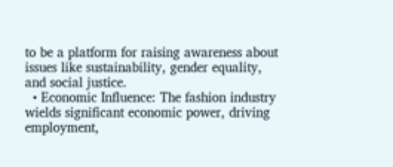to be a platform for raising awareness about issues like sustainability, gender equality, and social justice.
  • Economic Influence: The fashion industry wields significant economic power, driving employment,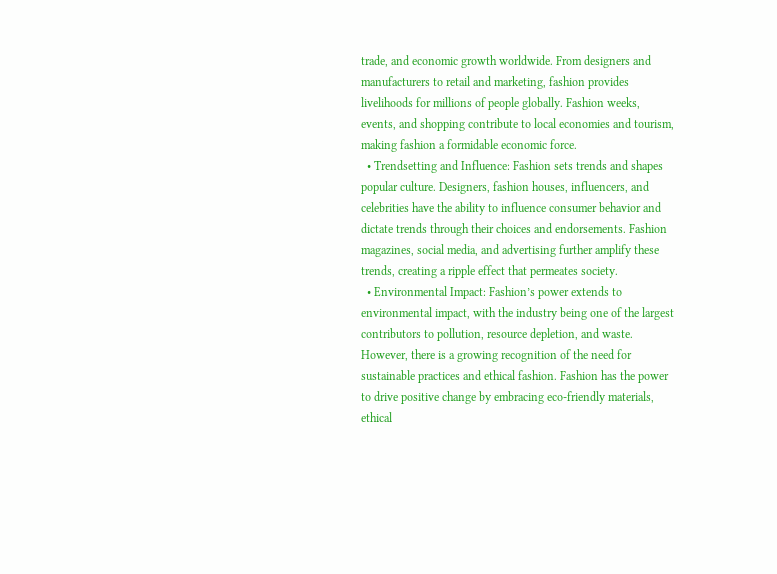trade, and economic growth worldwide. From designers and manufacturers to retail and marketing, fashion provides livelihoods for millions of people globally. Fashion weeks, events, and shopping contribute to local economies and tourism, making fashion a formidable economic force.
  • Trendsetting and Influence: Fashion sets trends and shapes popular culture. Designers, fashion houses, influencers, and celebrities have the ability to influence consumer behavior and dictate trends through their choices and endorsements. Fashion magazines, social media, and advertising further amplify these trends, creating a ripple effect that permeates society.
  • Environmental Impact: Fashion’s power extends to environmental impact, with the industry being one of the largest contributors to pollution, resource depletion, and waste. However, there is a growing recognition of the need for sustainable practices and ethical fashion. Fashion has the power to drive positive change by embracing eco-friendly materials, ethical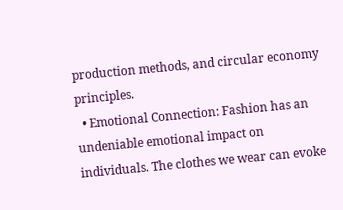production methods, and circular economy principles.
  • Emotional Connection: Fashion has an undeniable emotional impact on individuals. The clothes we wear can evoke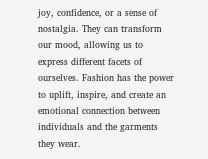joy, confidence, or a sense of nostalgia. They can transform our mood, allowing us to express different facets of ourselves. Fashion has the power to uplift, inspire, and create an emotional connection between individuals and the garments they wear.